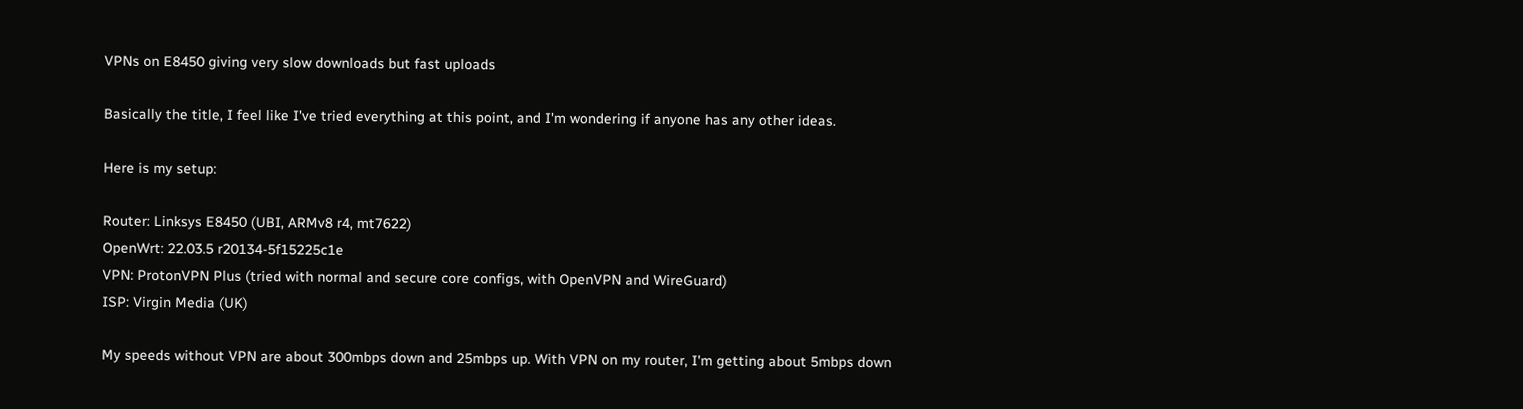VPNs on E8450 giving very slow downloads but fast uploads

Basically the title, I feel like I've tried everything at this point, and I'm wondering if anyone has any other ideas.

Here is my setup:

Router: Linksys E8450 (UBI, ARMv8 r4, mt7622)
OpenWrt: 22.03.5 r20134-5f15225c1e
VPN: ProtonVPN Plus (tried with normal and secure core configs, with OpenVPN and WireGuard)
ISP: Virgin Media (UK)

My speeds without VPN are about 300mbps down and 25mbps up. With VPN on my router, I'm getting about 5mbps down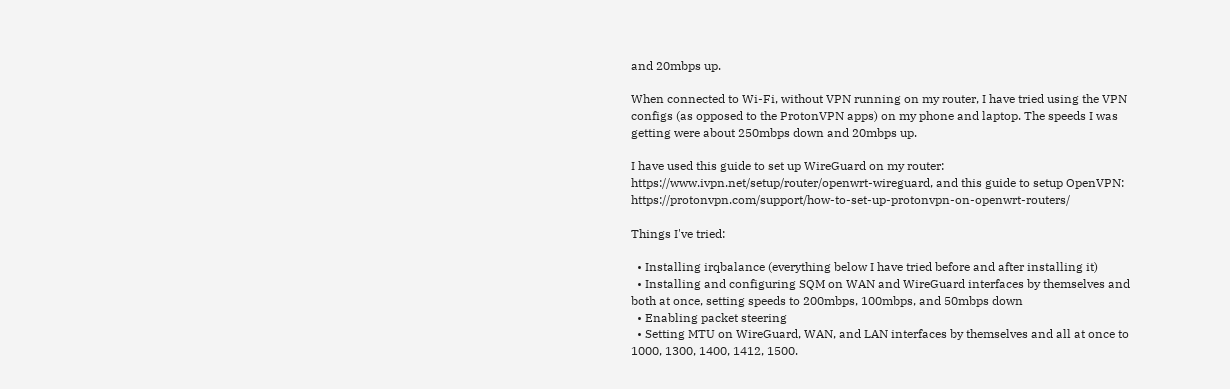and 20mbps up.

When connected to Wi-Fi, without VPN running on my router, I have tried using the VPN configs (as opposed to the ProtonVPN apps) on my phone and laptop. The speeds I was getting were about 250mbps down and 20mbps up.

I have used this guide to set up WireGuard on my router: https://www.ivpn.net/setup/router/openwrt-wireguard, and this guide to setup OpenVPN: https://protonvpn.com/support/how-to-set-up-protonvpn-on-openwrt-routers/

Things I've tried:

  • Installing irqbalance (everything below I have tried before and after installing it)
  • Installing and configuring SQM on WAN and WireGuard interfaces by themselves and both at once, setting speeds to 200mbps, 100mbps, and 50mbps down
  • Enabling packet steering
  • Setting MTU on WireGuard, WAN, and LAN interfaces by themselves and all at once to 1000, 1300, 1400, 1412, 1500.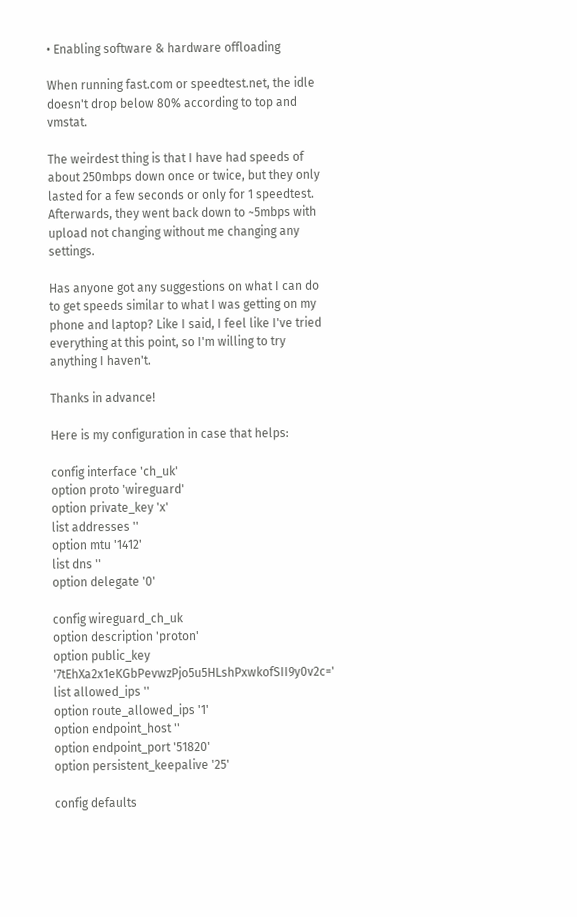• Enabling software & hardware offloading

When running fast.com or speedtest.net, the idle doesn't drop below 80% according to top and vmstat.

The weirdest thing is that I have had speeds of about 250mbps down once or twice, but they only lasted for a few seconds or only for 1 speedtest. Afterwards, they went back down to ~5mbps with upload not changing without me changing any settings.

Has anyone got any suggestions on what I can do to get speeds similar to what I was getting on my phone and laptop? Like I said, I feel like I've tried everything at this point, so I'm willing to try anything I haven't.

Thanks in advance!

Here is my configuration in case that helps:

config interface 'ch_uk'
option proto 'wireguard'
option private_key 'x'
list addresses ''
option mtu '1412'
list dns ''
option delegate '0'

config wireguard_ch_uk
option description 'proton'
option public_key '7tEhXa2x1eKGbPevwzPjo5u5HLshPxwkofSII9y0v2c='
list allowed_ips ''
option route_allowed_ips '1'
option endpoint_host ''
option endpoint_port '51820'
option persistent_keepalive '25'

config defaults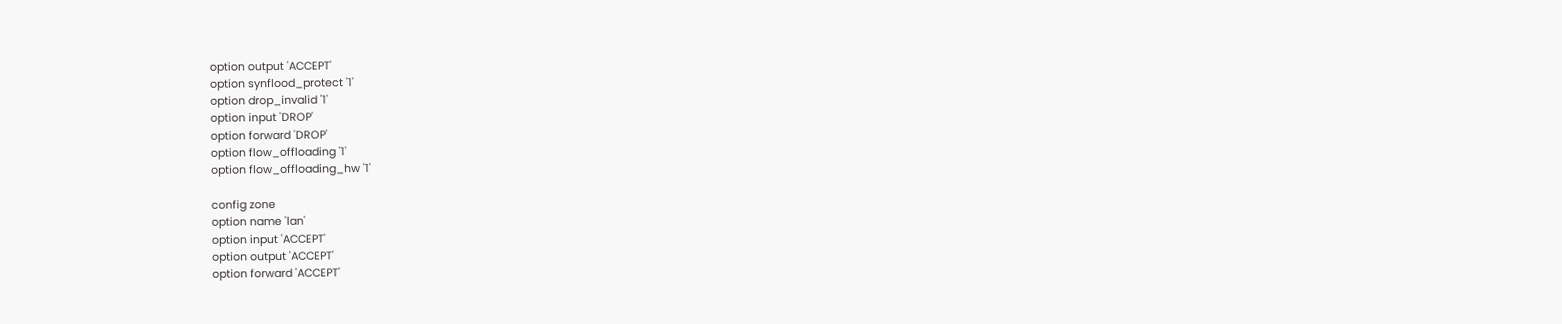option output 'ACCEPT'
option synflood_protect '1'
option drop_invalid '1'
option input 'DROP'
option forward 'DROP'
option flow_offloading '1'
option flow_offloading_hw '1'

config zone
option name 'lan'
option input 'ACCEPT'
option output 'ACCEPT'
option forward 'ACCEPT'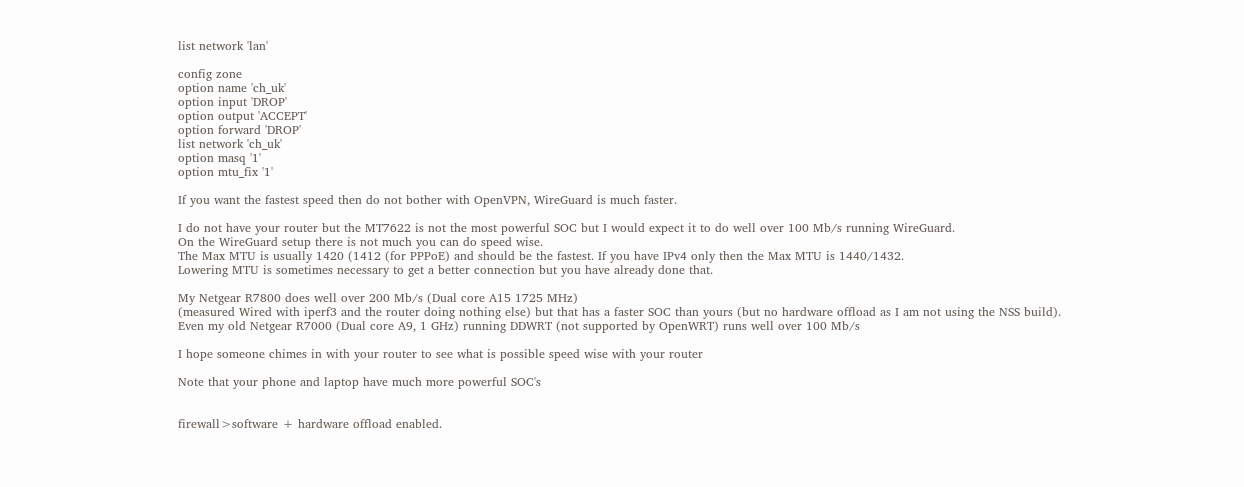list network 'lan'

config zone
option name 'ch_uk'
option input 'DROP'
option output 'ACCEPT'
option forward 'DROP'
list network 'ch_uk'
option masq '1'
option mtu_fix '1'

If you want the fastest speed then do not bother with OpenVPN, WireGuard is much faster.

I do not have your router but the MT7622 is not the most powerful SOC but I would expect it to do well over 100 Mb/s running WireGuard.
On the WireGuard setup there is not much you can do speed wise.
The Max MTU is usually 1420 (1412 (for PPPoE) and should be the fastest. If you have IPv4 only then the Max MTU is 1440/1432.
Lowering MTU is sometimes necessary to get a better connection but you have already done that.

My Netgear R7800 does well over 200 Mb/s (Dual core A15 1725 MHz)
(measured Wired with iperf3 and the router doing nothing else) but that has a faster SOC than yours (but no hardware offload as I am not using the NSS build).
Even my old Netgear R7000 (Dual core A9, 1 GHz) running DDWRT (not supported by OpenWRT) runs well over 100 Mb/s

I hope someone chimes in with your router to see what is possible speed wise with your router

Note that your phone and laptop have much more powerful SOC's


firewall>software + hardware offload enabled.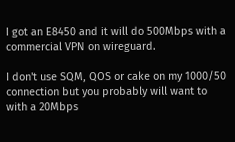I got an E8450 and it will do 500Mbps with a commercial VPN on wireguard.

I don't use SQM, QOS or cake on my 1000/50 connection but you probably will want to with a 20Mbps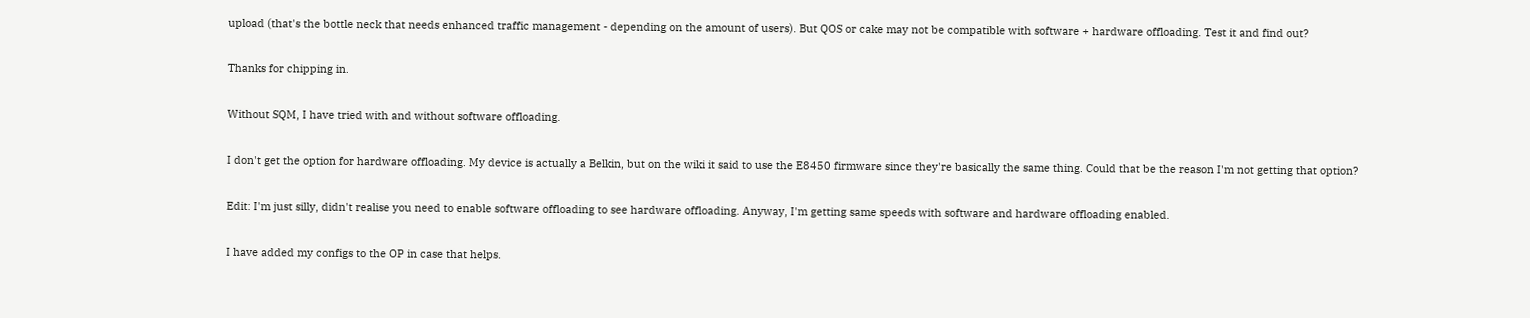upload (that's the bottle neck that needs enhanced traffic management - depending on the amount of users). But QOS or cake may not be compatible with software + hardware offloading. Test it and find out?

Thanks for chipping in.

Without SQM, I have tried with and without software offloading.

I don't get the option for hardware offloading. My device is actually a Belkin, but on the wiki it said to use the E8450 firmware since they're basically the same thing. Could that be the reason I'm not getting that option?

Edit: I'm just silly, didn't realise you need to enable software offloading to see hardware offloading. Anyway, I'm getting same speeds with software and hardware offloading enabled.

I have added my configs to the OP in case that helps.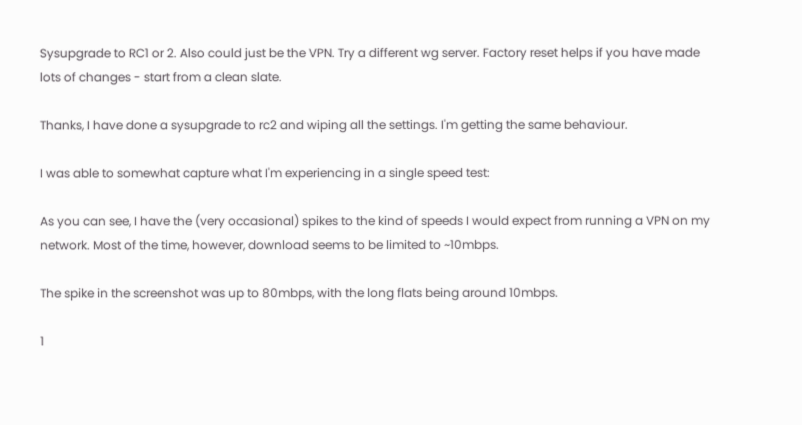Sysupgrade to RC1 or 2. Also could just be the VPN. Try a different wg server. Factory reset helps if you have made lots of changes - start from a clean slate.

Thanks, I have done a sysupgrade to rc2 and wiping all the settings. I'm getting the same behaviour.

I was able to somewhat capture what I'm experiencing in a single speed test:

As you can see, I have the (very occasional) spikes to the kind of speeds I would expect from running a VPN on my network. Most of the time, however, download seems to be limited to ~10mbps.

The spike in the screenshot was up to 80mbps, with the long flats being around 10mbps.

1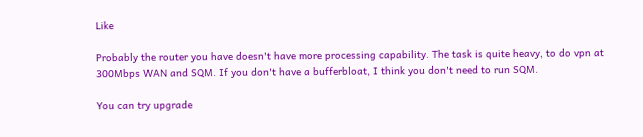Like

Probably the router you have doesn't have more processing capability. The task is quite heavy, to do vpn at 300Mbps WAN and SQM. If you don't have a bufferbloat, I think you don't need to run SQM.

You can try upgrade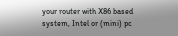your router with X86 based system, Intel or (mini) pc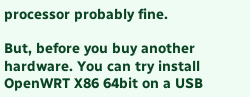processor probably fine.

But, before you buy another hardware. You can try install OpenWRT X86 64bit on a USB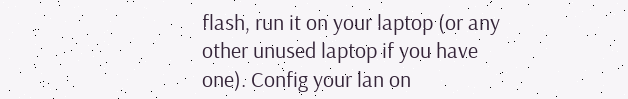flash, run it on your laptop (or any other unused laptop if you have one). Config your lan on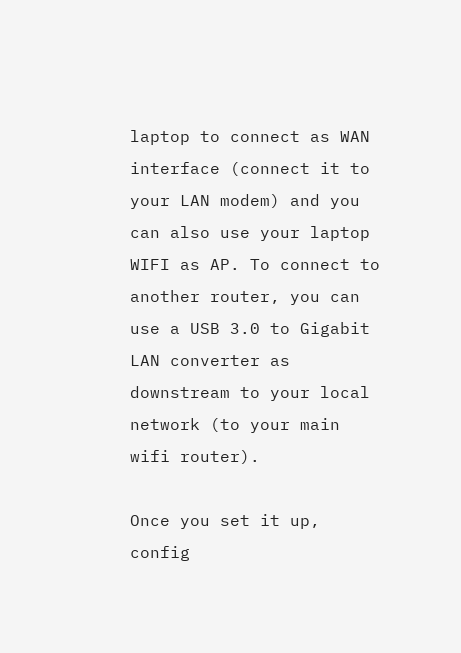laptop to connect as WAN interface (connect it to your LAN modem) and you can also use your laptop WIFI as AP. To connect to another router, you can use a USB 3.0 to Gigabit LAN converter as downstream to your local network (to your main wifi router).

Once you set it up, config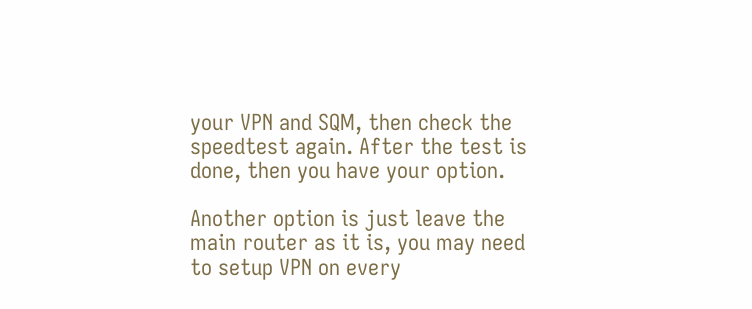your VPN and SQM, then check the speedtest again. After the test is done, then you have your option.

Another option is just leave the main router as it is, you may need to setup VPN on every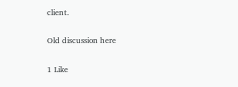client.

Old discussion here

1 Like